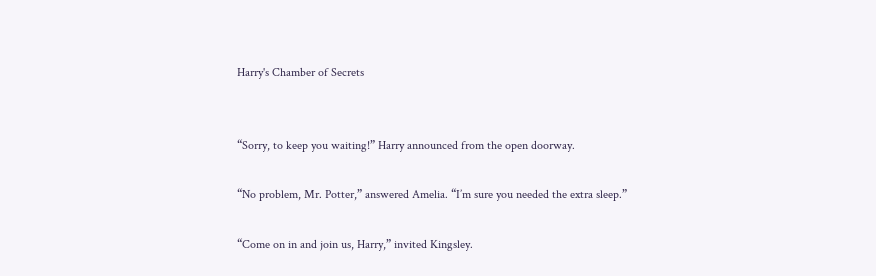Harry's Chamber of Secrets


“Sorry, to keep you waiting!” Harry announced from the open doorway.

“No problem, Mr. Potter,” answered Amelia. “I’m sure you needed the extra sleep.”

“Come on in and join us, Harry,” invited Kingsley.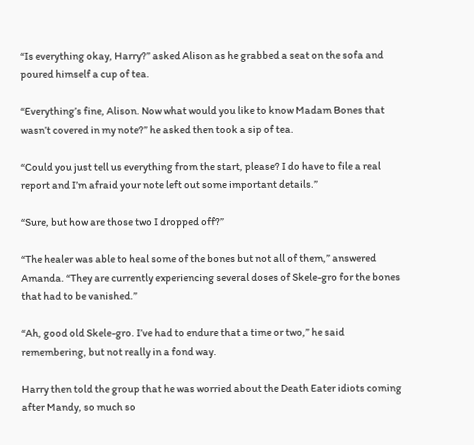“Is everything okay, Harry?” asked Alison as he grabbed a seat on the sofa and poured himself a cup of tea.

“Everything’s fine, Alison. Now what would you like to know Madam Bones that wasn’t covered in my note?” he asked then took a sip of tea.

“Could you just tell us everything from the start, please? I do have to file a real report and I’m afraid your note left out some important details.”

“Sure, but how are those two I dropped off?”

“The healer was able to heal some of the bones but not all of them,” answered Amanda. “They are currently experiencing several doses of Skele-gro for the bones that had to be vanished.”

“Ah, good old Skele-gro. I’ve had to endure that a time or two,” he said remembering, but not really in a fond way.

Harry then told the group that he was worried about the Death Eater idiots coming after Mandy, so much so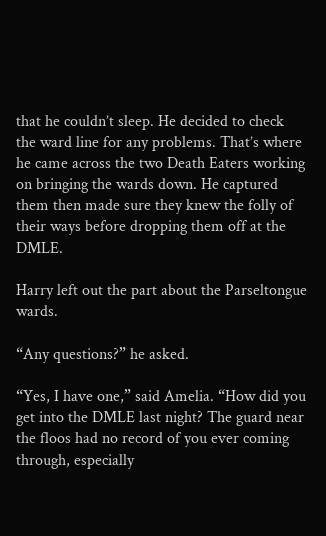that he couldn’t sleep. He decided to check the ward line for any problems. That’s where he came across the two Death Eaters working on bringing the wards down. He captured them then made sure they knew the folly of their ways before dropping them off at the DMLE.

Harry left out the part about the Parseltongue wards.

“Any questions?” he asked.

“Yes, I have one,” said Amelia. “How did you get into the DMLE last night? The guard near the floos had no record of you ever coming through, especially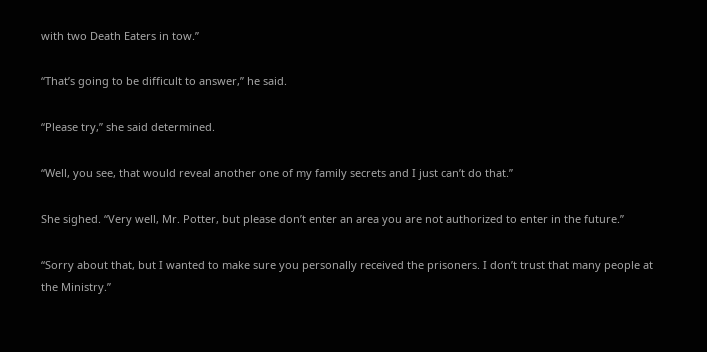with two Death Eaters in tow.”

“That’s going to be difficult to answer,” he said.

“Please try,” she said determined.

“Well, you see, that would reveal another one of my family secrets and I just can’t do that.”

She sighed. “Very well, Mr. Potter, but please don’t enter an area you are not authorized to enter in the future.”

“Sorry about that, but I wanted to make sure you personally received the prisoners. I don’t trust that many people at the Ministry.”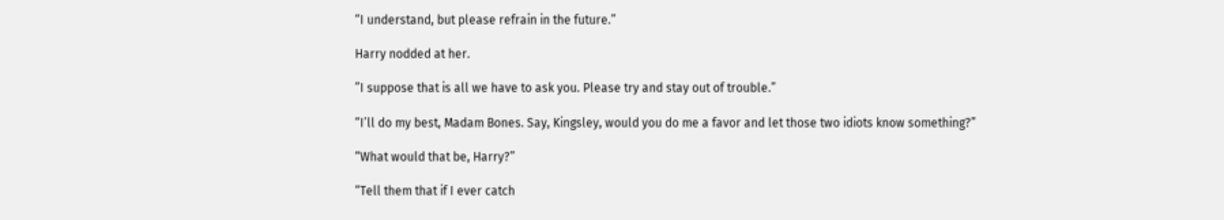“I understand, but please refrain in the future.”

Harry nodded at her.

”I suppose that is all we have to ask you. Please try and stay out of trouble.”

“I’ll do my best, Madam Bones. Say, Kingsley, would you do me a favor and let those two idiots know something?”

“What would that be, Harry?”

“Tell them that if I ever catch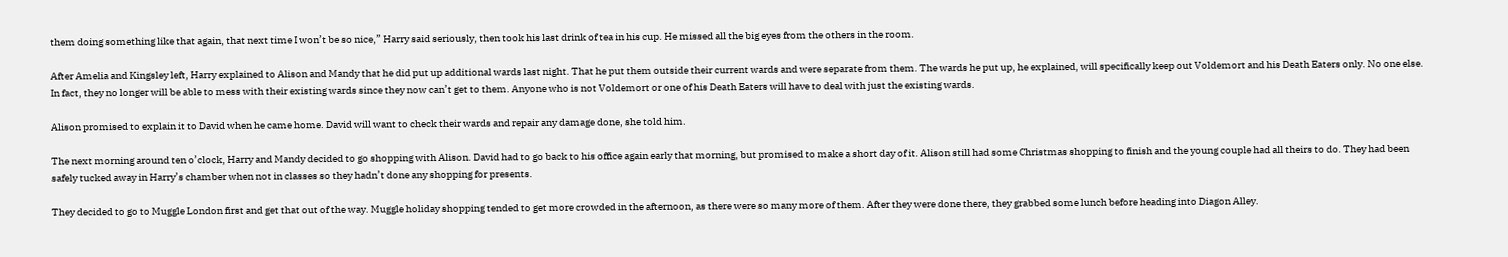them doing something like that again, that next time I won’t be so nice,” Harry said seriously, then took his last drink of tea in his cup. He missed all the big eyes from the others in the room.

After Amelia and Kingsley left, Harry explained to Alison and Mandy that he did put up additional wards last night. That he put them outside their current wards and were separate from them. The wards he put up, he explained, will specifically keep out Voldemort and his Death Eaters only. No one else. In fact, they no longer will be able to mess with their existing wards since they now can’t get to them. Anyone who is not Voldemort or one of his Death Eaters will have to deal with just the existing wards.

Alison promised to explain it to David when he came home. David will want to check their wards and repair any damage done, she told him.

The next morning around ten o’clock, Harry and Mandy decided to go shopping with Alison. David had to go back to his office again early that morning, but promised to make a short day of it. Alison still had some Christmas shopping to finish and the young couple had all theirs to do. They had been safely tucked away in Harry’s chamber when not in classes so they hadn’t done any shopping for presents.

They decided to go to Muggle London first and get that out of the way. Muggle holiday shopping tended to get more crowded in the afternoon, as there were so many more of them. After they were done there, they grabbed some lunch before heading into Diagon Alley.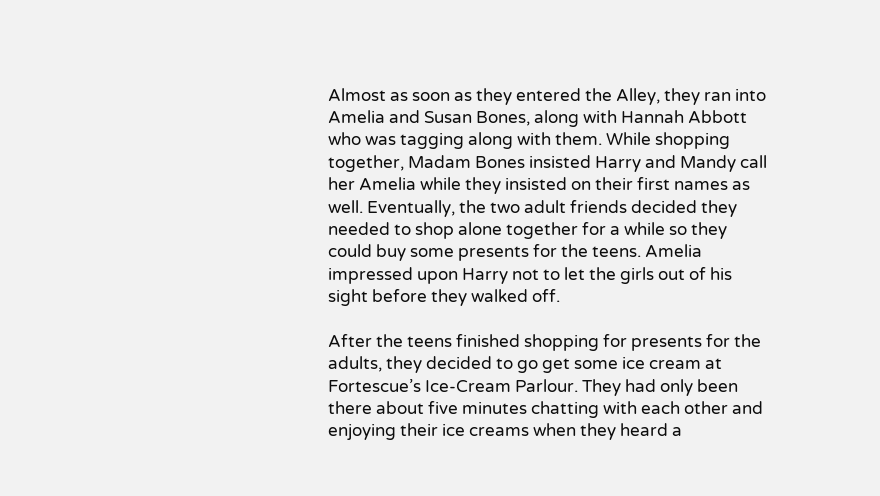Almost as soon as they entered the Alley, they ran into Amelia and Susan Bones, along with Hannah Abbott who was tagging along with them. While shopping together, Madam Bones insisted Harry and Mandy call her Amelia while they insisted on their first names as well. Eventually, the two adult friends decided they needed to shop alone together for a while so they could buy some presents for the teens. Amelia impressed upon Harry not to let the girls out of his sight before they walked off.

After the teens finished shopping for presents for the adults, they decided to go get some ice cream at Fortescue’s Ice-Cream Parlour. They had only been there about five minutes chatting with each other and enjoying their ice creams when they heard a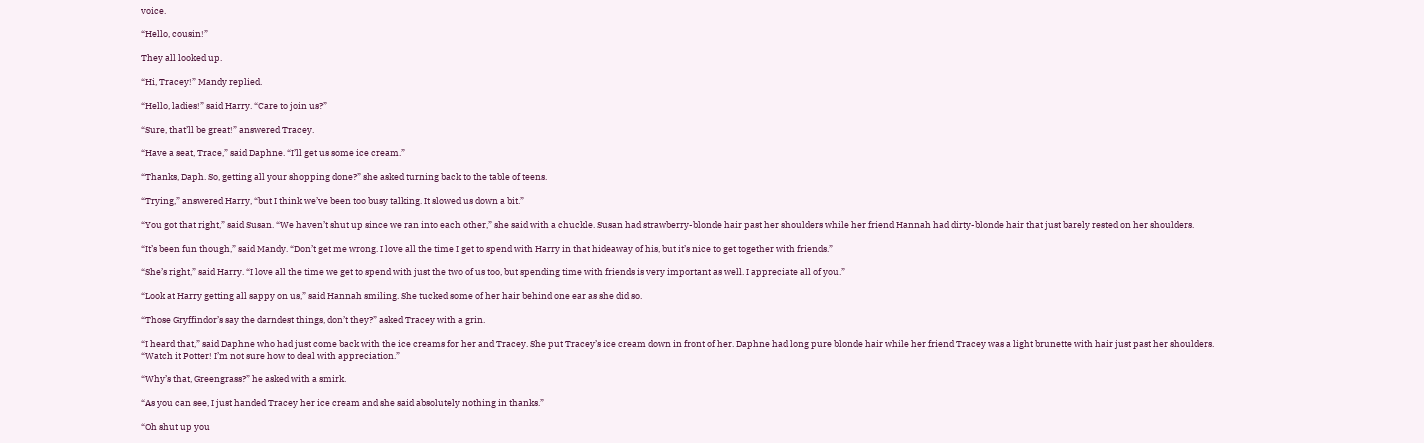voice.

“Hello, cousin!”

They all looked up.

“Hi, Tracey!” Mandy replied.

“Hello, ladies!” said Harry. “Care to join us?”

“Sure, that’ll be great!” answered Tracey.

“Have a seat, Trace,” said Daphne. “I’ll get us some ice cream.”

“Thanks, Daph. So, getting all your shopping done?” she asked turning back to the table of teens.

“Trying,” answered Harry, “but I think we’ve been too busy talking. It slowed us down a bit.”

“You got that right,” said Susan. “We haven’t shut up since we ran into each other,” she said with a chuckle. Susan had strawberry-blonde hair past her shoulders while her friend Hannah had dirty-blonde hair that just barely rested on her shoulders.

“It’s been fun though,” said Mandy. “Don’t get me wrong. I love all the time I get to spend with Harry in that hideaway of his, but it’s nice to get together with friends.”

“She’s right,” said Harry. “I love all the time we get to spend with just the two of us too, but spending time with friends is very important as well. I appreciate all of you.”

“Look at Harry getting all sappy on us,” said Hannah smiling. She tucked some of her hair behind one ear as she did so.

“Those Gryffindor’s say the darndest things, don’t they?” asked Tracey with a grin.

“I heard that,” said Daphne who had just come back with the ice creams for her and Tracey. She put Tracey’s ice cream down in front of her. Daphne had long pure blonde hair while her friend Tracey was a light brunette with hair just past her shoulders. “Watch it Potter! I’m not sure how to deal with appreciation.”

“Why’s that, Greengrass?” he asked with a smirk.

“As you can see, I just handed Tracey her ice cream and she said absolutely nothing in thanks.”

“Oh shut up you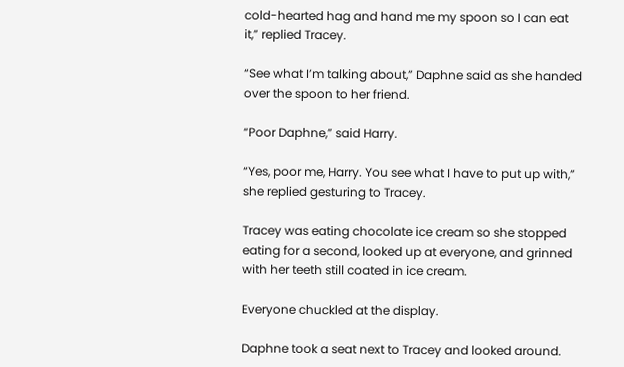cold-hearted hag and hand me my spoon so I can eat it,” replied Tracey.

“See what I’m talking about,” Daphne said as she handed over the spoon to her friend.

“Poor Daphne,” said Harry.

“Yes, poor me, Harry. You see what I have to put up with,” she replied gesturing to Tracey.

Tracey was eating chocolate ice cream so she stopped eating for a second, looked up at everyone, and grinned with her teeth still coated in ice cream.

Everyone chuckled at the display.

Daphne took a seat next to Tracey and looked around.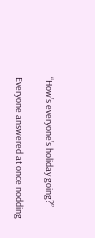“How’s everyone’s holiday going?”

Everyone answered at once nodding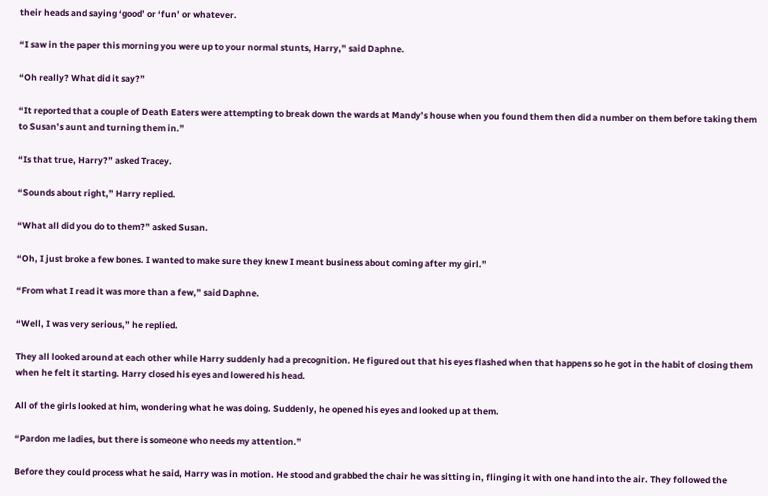their heads and saying ‘good’ or ‘fun’ or whatever.

“I saw in the paper this morning you were up to your normal stunts, Harry,” said Daphne.

“Oh really? What did it say?”

“It reported that a couple of Death Eaters were attempting to break down the wards at Mandy’s house when you found them then did a number on them before taking them to Susan’s aunt and turning them in.”

“Is that true, Harry?” asked Tracey.

“Sounds about right,” Harry replied.

“What all did you do to them?” asked Susan.

“Oh, I just broke a few bones. I wanted to make sure they knew I meant business about coming after my girl.”

“From what I read it was more than a few,” said Daphne.

“Well, I was very serious,” he replied.

They all looked around at each other while Harry suddenly had a precognition. He figured out that his eyes flashed when that happens so he got in the habit of closing them when he felt it starting. Harry closed his eyes and lowered his head.

All of the girls looked at him, wondering what he was doing. Suddenly, he opened his eyes and looked up at them.

“Pardon me ladies, but there is someone who needs my attention.”

Before they could process what he said, Harry was in motion. He stood and grabbed the chair he was sitting in, flinging it with one hand into the air. They followed the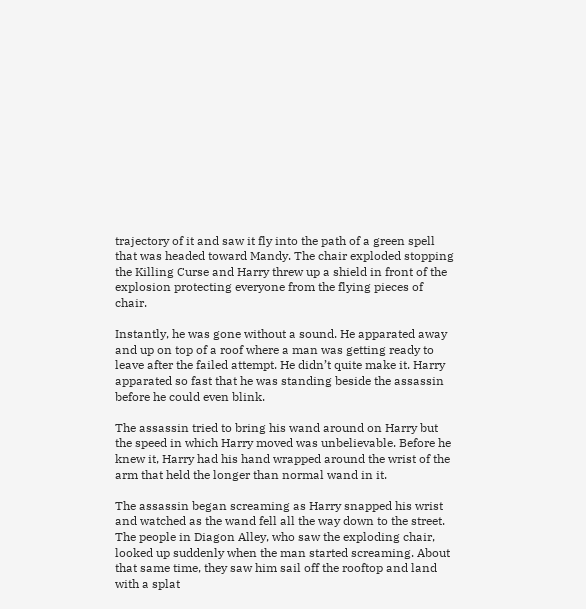trajectory of it and saw it fly into the path of a green spell that was headed toward Mandy. The chair exploded stopping the Killing Curse and Harry threw up a shield in front of the explosion protecting everyone from the flying pieces of chair.

Instantly, he was gone without a sound. He apparated away and up on top of a roof where a man was getting ready to leave after the failed attempt. He didn’t quite make it. Harry apparated so fast that he was standing beside the assassin before he could even blink.

The assassin tried to bring his wand around on Harry but the speed in which Harry moved was unbelievable. Before he knew it, Harry had his hand wrapped around the wrist of the arm that held the longer than normal wand in it.

The assassin began screaming as Harry snapped his wrist and watched as the wand fell all the way down to the street. The people in Diagon Alley, who saw the exploding chair, looked up suddenly when the man started screaming. About that same time, they saw him sail off the rooftop and land with a splat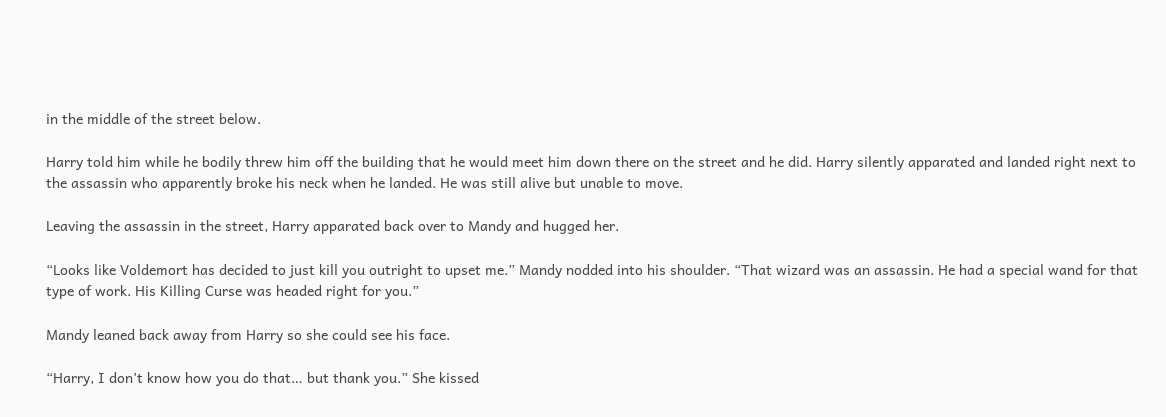in the middle of the street below.

Harry told him while he bodily threw him off the building that he would meet him down there on the street and he did. Harry silently apparated and landed right next to the assassin who apparently broke his neck when he landed. He was still alive but unable to move.

Leaving the assassin in the street, Harry apparated back over to Mandy and hugged her.

“Looks like Voldemort has decided to just kill you outright to upset me.” Mandy nodded into his shoulder. “That wizard was an assassin. He had a special wand for that type of work. His Killing Curse was headed right for you.”

Mandy leaned back away from Harry so she could see his face.

“Harry, I don’t know how you do that… but thank you.” She kissed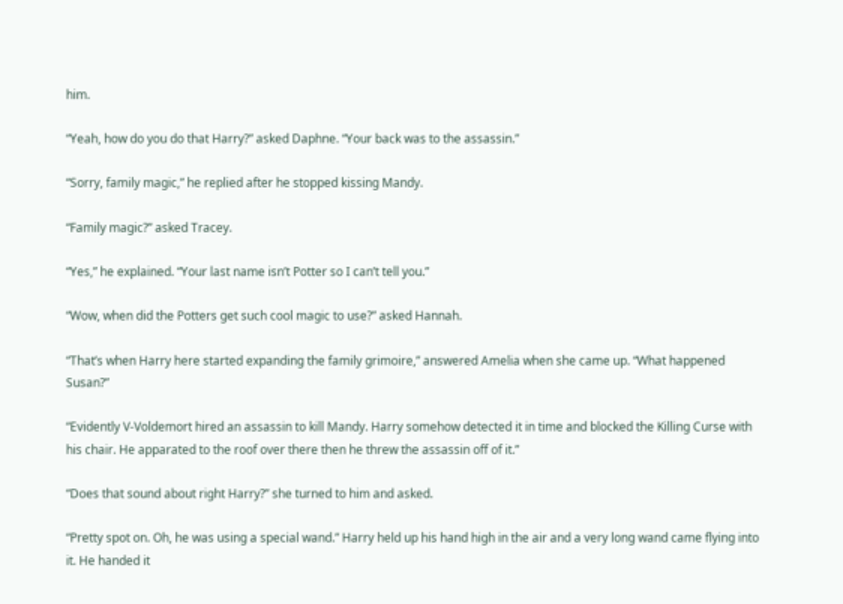him.

“Yeah, how do you do that Harry?” asked Daphne. “Your back was to the assassin.”

“Sorry, family magic,” he replied after he stopped kissing Mandy.

“Family magic?” asked Tracey.

“Yes,” he explained. “Your last name isn’t Potter so I can’t tell you.”

“Wow, when did the Potters get such cool magic to use?” asked Hannah.

“That’s when Harry here started expanding the family grimoire,” answered Amelia when she came up. “What happened Susan?”

“Evidently V-Voldemort hired an assassin to kill Mandy. Harry somehow detected it in time and blocked the Killing Curse with his chair. He apparated to the roof over there then he threw the assassin off of it.”

“Does that sound about right Harry?” she turned to him and asked.

“Pretty spot on. Oh, he was using a special wand.” Harry held up his hand high in the air and a very long wand came flying into it. He handed it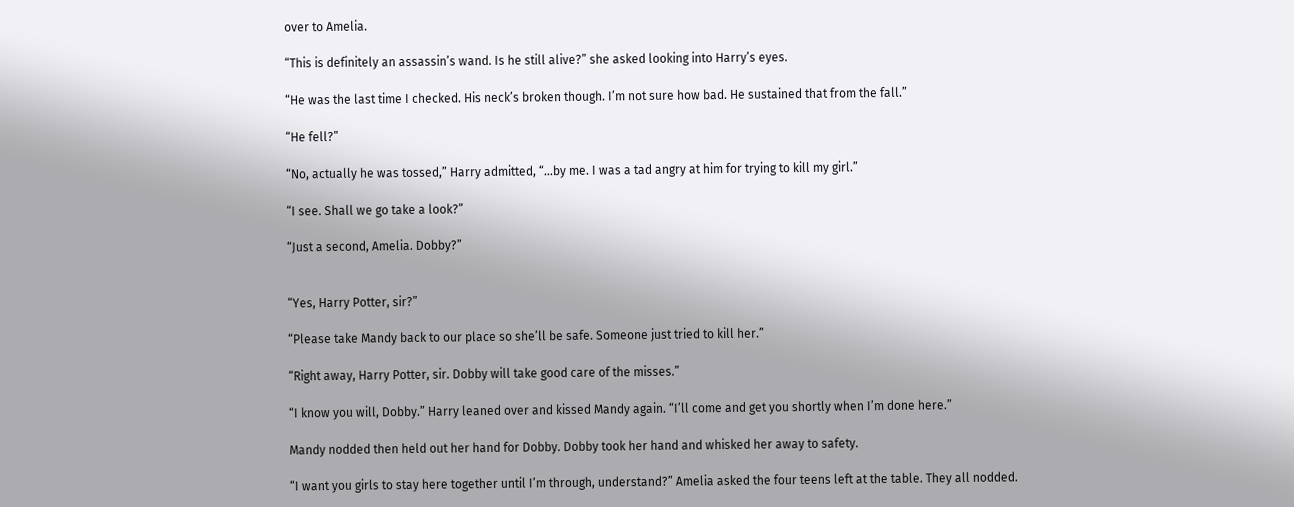over to Amelia.

“This is definitely an assassin’s wand. Is he still alive?” she asked looking into Harry’s eyes.

“He was the last time I checked. His neck’s broken though. I’m not sure how bad. He sustained that from the fall.”

“He fell?”

“No, actually he was tossed,” Harry admitted, “…by me. I was a tad angry at him for trying to kill my girl.”

“I see. Shall we go take a look?”

“Just a second, Amelia. Dobby?”


“Yes, Harry Potter, sir?”

“Please take Mandy back to our place so she’ll be safe. Someone just tried to kill her.”

“Right away, Harry Potter, sir. Dobby will take good care of the misses.”

“I know you will, Dobby.” Harry leaned over and kissed Mandy again. “I’ll come and get you shortly when I’m done here.”

Mandy nodded then held out her hand for Dobby. Dobby took her hand and whisked her away to safety.

“I want you girls to stay here together until I’m through, understand?” Amelia asked the four teens left at the table. They all nodded.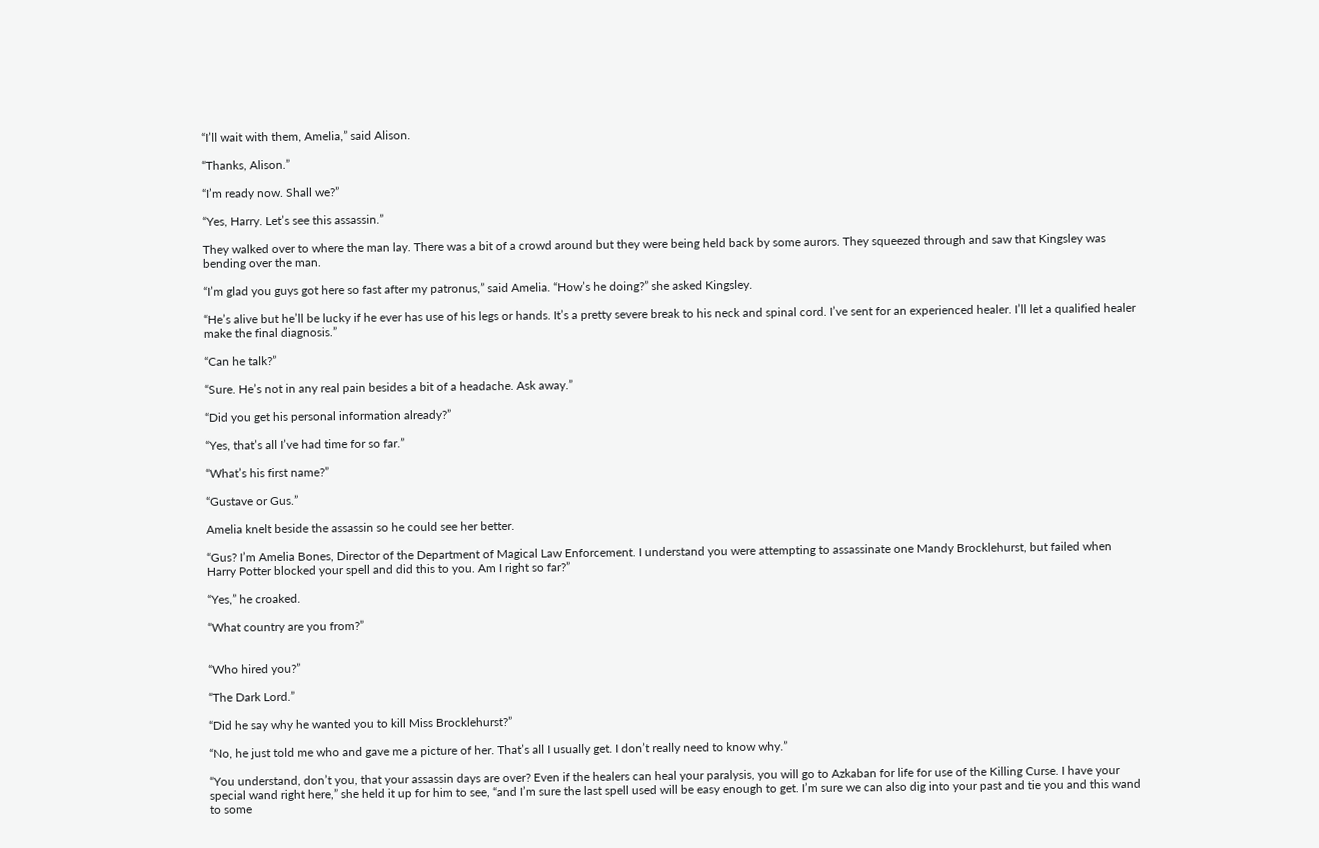“I’ll wait with them, Amelia,” said Alison.

“Thanks, Alison.”

“I’m ready now. Shall we?”

“Yes, Harry. Let’s see this assassin.”

They walked over to where the man lay. There was a bit of a crowd around but they were being held back by some aurors. They squeezed through and saw that Kingsley was bending over the man.

“I’m glad you guys got here so fast after my patronus,” said Amelia. “How’s he doing?” she asked Kingsley.

“He’s alive but he’ll be lucky if he ever has use of his legs or hands. It’s a pretty severe break to his neck and spinal cord. I’ve sent for an experienced healer. I’ll let a qualified healer make the final diagnosis.”

“Can he talk?”

“Sure. He’s not in any real pain besides a bit of a headache. Ask away.”

“Did you get his personal information already?”

“Yes, that’s all I’ve had time for so far.”

“What’s his first name?”

“Gustave or Gus.”

Amelia knelt beside the assassin so he could see her better.

“Gus? I’m Amelia Bones, Director of the Department of Magical Law Enforcement. I understand you were attempting to assassinate one Mandy Brocklehurst, but failed when Harry Potter blocked your spell and did this to you. Am I right so far?”

“Yes,” he croaked.

“What country are you from?”


“Who hired you?”

“The Dark Lord.”

“Did he say why he wanted you to kill Miss Brocklehurst?”

“No, he just told me who and gave me a picture of her. That’s all I usually get. I don’t really need to know why.”

“You understand, don’t you, that your assassin days are over? Even if the healers can heal your paralysis, you will go to Azkaban for life for use of the Killing Curse. I have your special wand right here,” she held it up for him to see, “and I’m sure the last spell used will be easy enough to get. I’m sure we can also dig into your past and tie you and this wand to some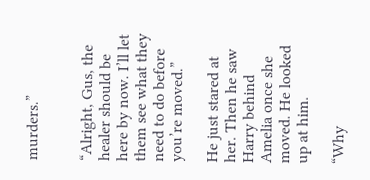murders.”


“Alright, Gus, the healer should be here by now. I’ll let them see what they need to do before you’re moved.”

He just stared at her. Then he saw Harry behind Amelia once she moved. He looked up at him.

“Why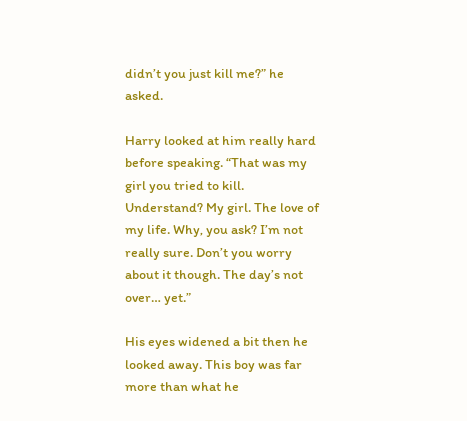didn’t you just kill me?” he asked.

Harry looked at him really hard before speaking. “That was my girl you tried to kill. Understand? My girl. The love of my life. Why, you ask? I’m not really sure. Don’t you worry about it though. The day’s not over… yet.”

His eyes widened a bit then he looked away. This boy was far more than what he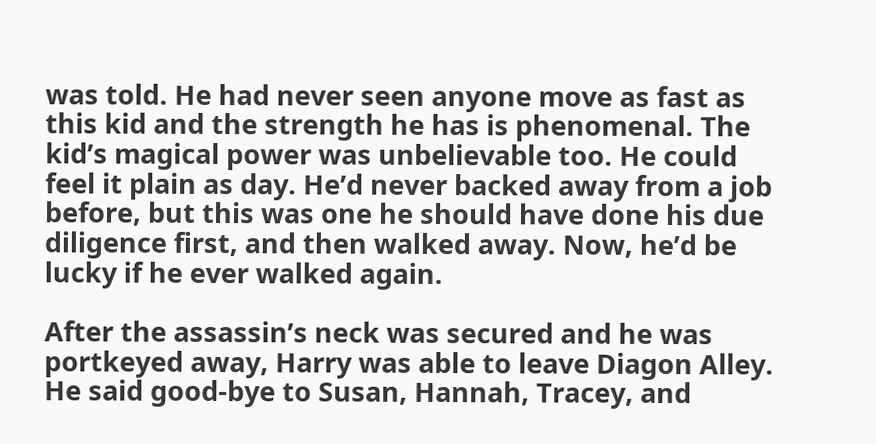was told. He had never seen anyone move as fast as this kid and the strength he has is phenomenal. The kid’s magical power was unbelievable too. He could feel it plain as day. He’d never backed away from a job before, but this was one he should have done his due diligence first, and then walked away. Now, he’d be lucky if he ever walked again.

After the assassin’s neck was secured and he was portkeyed away, Harry was able to leave Diagon Alley. He said good-bye to Susan, Hannah, Tracey, and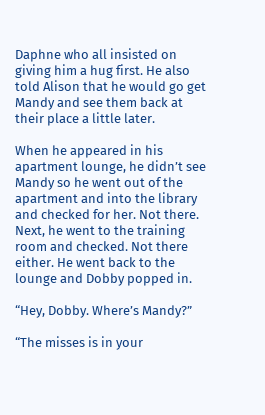Daphne who all insisted on giving him a hug first. He also told Alison that he would go get Mandy and see them back at their place a little later.

When he appeared in his apartment lounge, he didn’t see Mandy so he went out of the apartment and into the library and checked for her. Not there. Next, he went to the training room and checked. Not there either. He went back to the lounge and Dobby popped in.

“Hey, Dobby. Where’s Mandy?”

“The misses is in your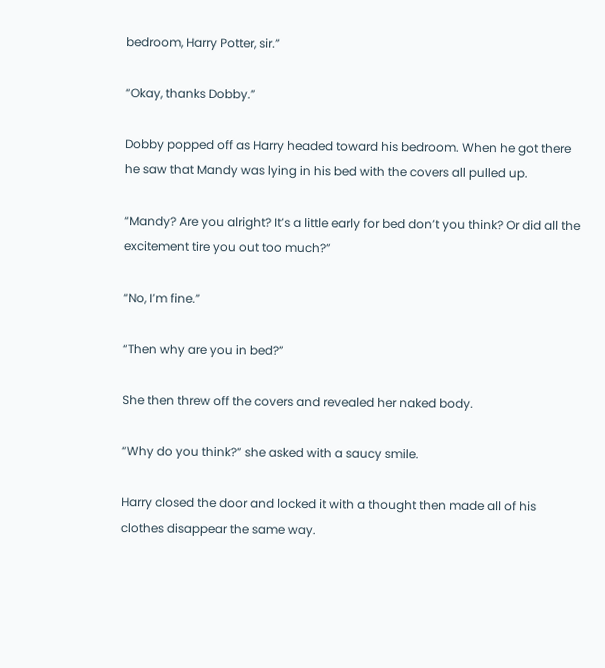bedroom, Harry Potter, sir.”

“Okay, thanks Dobby.”

Dobby popped off as Harry headed toward his bedroom. When he got there he saw that Mandy was lying in his bed with the covers all pulled up.

“Mandy? Are you alright? It’s a little early for bed don’t you think? Or did all the excitement tire you out too much?”

“No, I’m fine.”

“Then why are you in bed?”

She then threw off the covers and revealed her naked body.

“Why do you think?” she asked with a saucy smile.

Harry closed the door and locked it with a thought then made all of his clothes disappear the same way.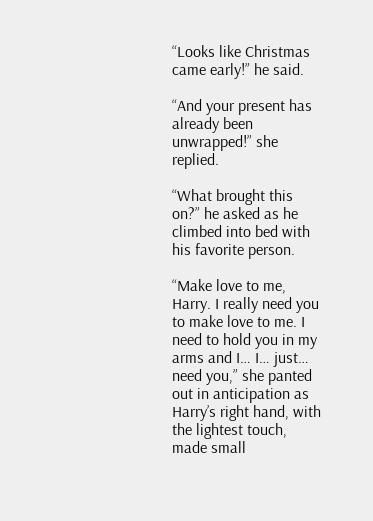“Looks like Christmas came early!” he said.

“And your present has already been unwrapped!” she replied.

“What brought this on?” he asked as he climbed into bed with his favorite person.

“Make love to me, Harry. I really need you to make love to me. I need to hold you in my arms and I… I… just… need you,” she panted out in anticipation as Harry’s right hand, with the lightest touch, made small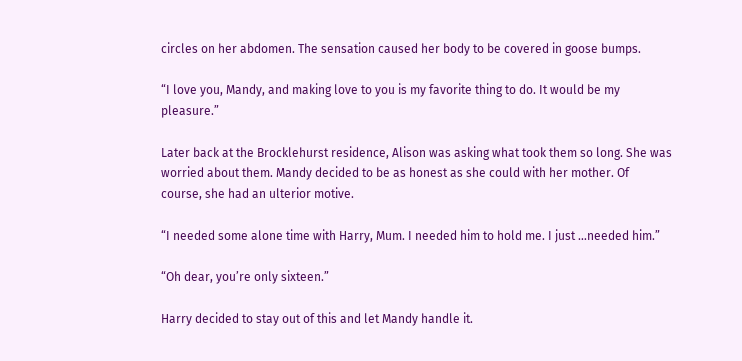circles on her abdomen. The sensation caused her body to be covered in goose bumps.

“I love you, Mandy, and making love to you is my favorite thing to do. It would be my pleasure.”

Later back at the Brocklehurst residence, Alison was asking what took them so long. She was worried about them. Mandy decided to be as honest as she could with her mother. Of course, she had an ulterior motive.

“I needed some alone time with Harry, Mum. I needed him to hold me. I just …needed him.”

“Oh dear, you’re only sixteen.”

Harry decided to stay out of this and let Mandy handle it.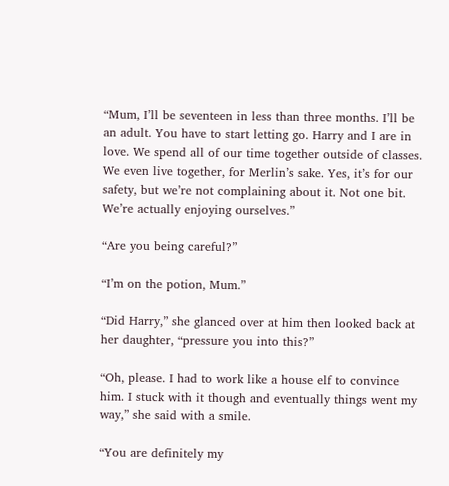“Mum, I’ll be seventeen in less than three months. I’ll be an adult. You have to start letting go. Harry and I are in love. We spend all of our time together outside of classes. We even live together, for Merlin’s sake. Yes, it’s for our safety, but we’re not complaining about it. Not one bit. We’re actually enjoying ourselves.”

“Are you being careful?”

“I’m on the potion, Mum.”

“Did Harry,” she glanced over at him then looked back at her daughter, “pressure you into this?”

“Oh, please. I had to work like a house elf to convince him. I stuck with it though and eventually things went my way,” she said with a smile.

“You are definitely my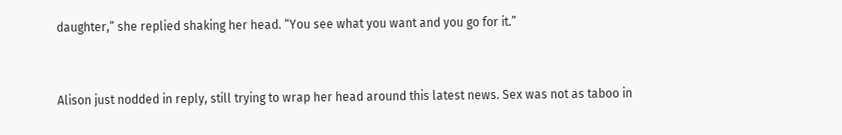daughter,” she replied shaking her head. “You see what you want and you go for it.”


Alison just nodded in reply, still trying to wrap her head around this latest news. Sex was not as taboo in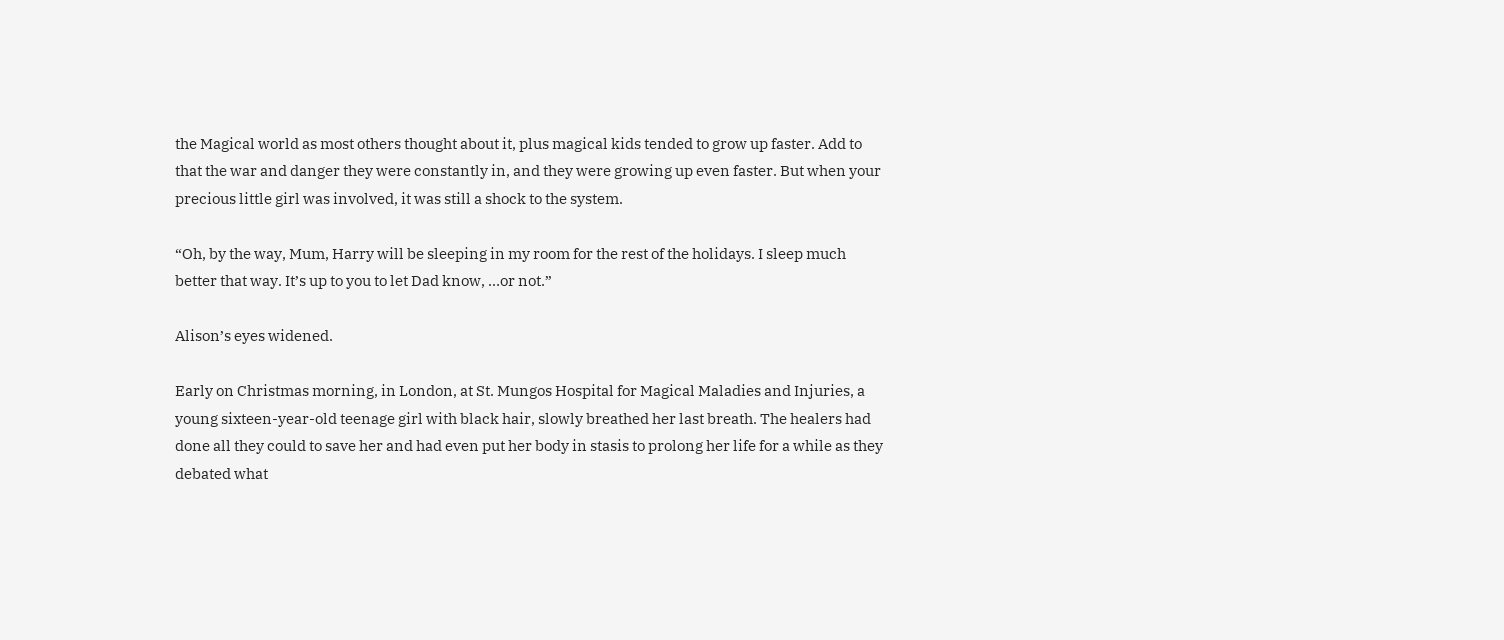the Magical world as most others thought about it, plus magical kids tended to grow up faster. Add to that the war and danger they were constantly in, and they were growing up even faster. But when your precious little girl was involved, it was still a shock to the system.

“Oh, by the way, Mum, Harry will be sleeping in my room for the rest of the holidays. I sleep much better that way. It’s up to you to let Dad know, …or not.”

Alison’s eyes widened.

Early on Christmas morning, in London, at St. Mungos Hospital for Magical Maladies and Injuries, a young sixteen-year-old teenage girl with black hair, slowly breathed her last breath. The healers had done all they could to save her and had even put her body in stasis to prolong her life for a while as they debated what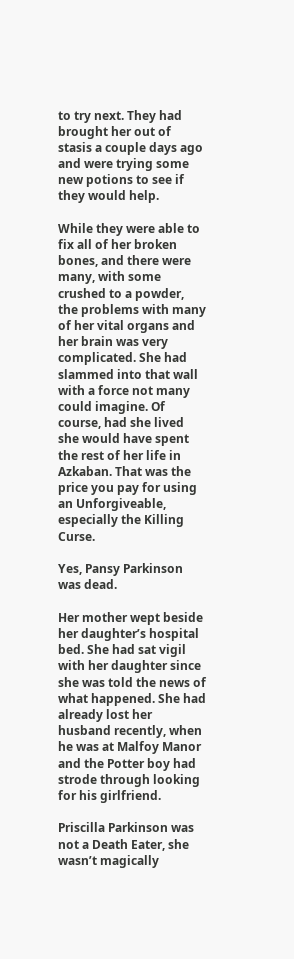to try next. They had brought her out of stasis a couple days ago and were trying some new potions to see if they would help.

While they were able to fix all of her broken bones, and there were many, with some crushed to a powder, the problems with many of her vital organs and her brain was very complicated. She had slammed into that wall with a force not many could imagine. Of course, had she lived she would have spent the rest of her life in Azkaban. That was the price you pay for using an Unforgiveable, especially the Killing Curse.

Yes, Pansy Parkinson was dead.

Her mother wept beside her daughter’s hospital bed. She had sat vigil with her daughter since she was told the news of what happened. She had already lost her husband recently, when he was at Malfoy Manor and the Potter boy had strode through looking for his girlfriend.

Priscilla Parkinson was not a Death Eater, she wasn’t magically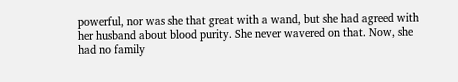powerful, nor was she that great with a wand, but she had agreed with her husband about blood purity. She never wavered on that. Now, she had no family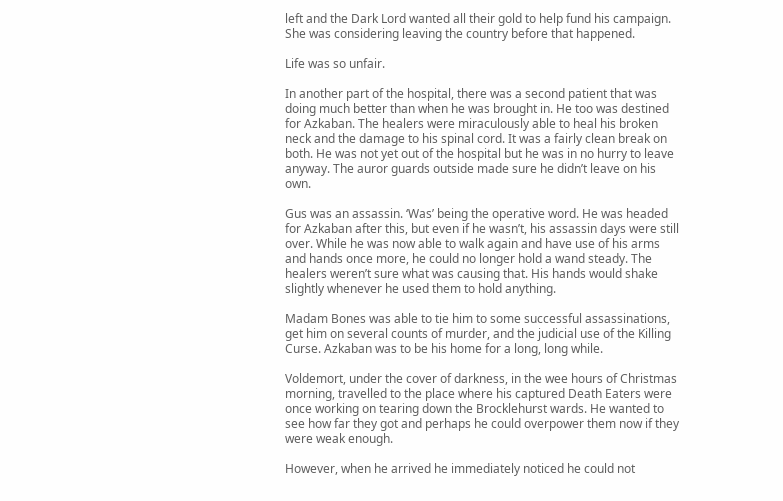left and the Dark Lord wanted all their gold to help fund his campaign. She was considering leaving the country before that happened.

Life was so unfair.

In another part of the hospital, there was a second patient that was doing much better than when he was brought in. He too was destined for Azkaban. The healers were miraculously able to heal his broken neck and the damage to his spinal cord. It was a fairly clean break on both. He was not yet out of the hospital but he was in no hurry to leave anyway. The auror guards outside made sure he didn’t leave on his own.

Gus was an assassin. ‘Was’ being the operative word. He was headed for Azkaban after this, but even if he wasn’t, his assassin days were still over. While he was now able to walk again and have use of his arms and hands once more, he could no longer hold a wand steady. The healers weren’t sure what was causing that. His hands would shake slightly whenever he used them to hold anything.

Madam Bones was able to tie him to some successful assassinations, get him on several counts of murder, and the judicial use of the Killing Curse. Azkaban was to be his home for a long, long while.

Voldemort, under the cover of darkness, in the wee hours of Christmas morning, travelled to the place where his captured Death Eaters were once working on tearing down the Brocklehurst wards. He wanted to see how far they got and perhaps he could overpower them now if they were weak enough.

However, when he arrived he immediately noticed he could not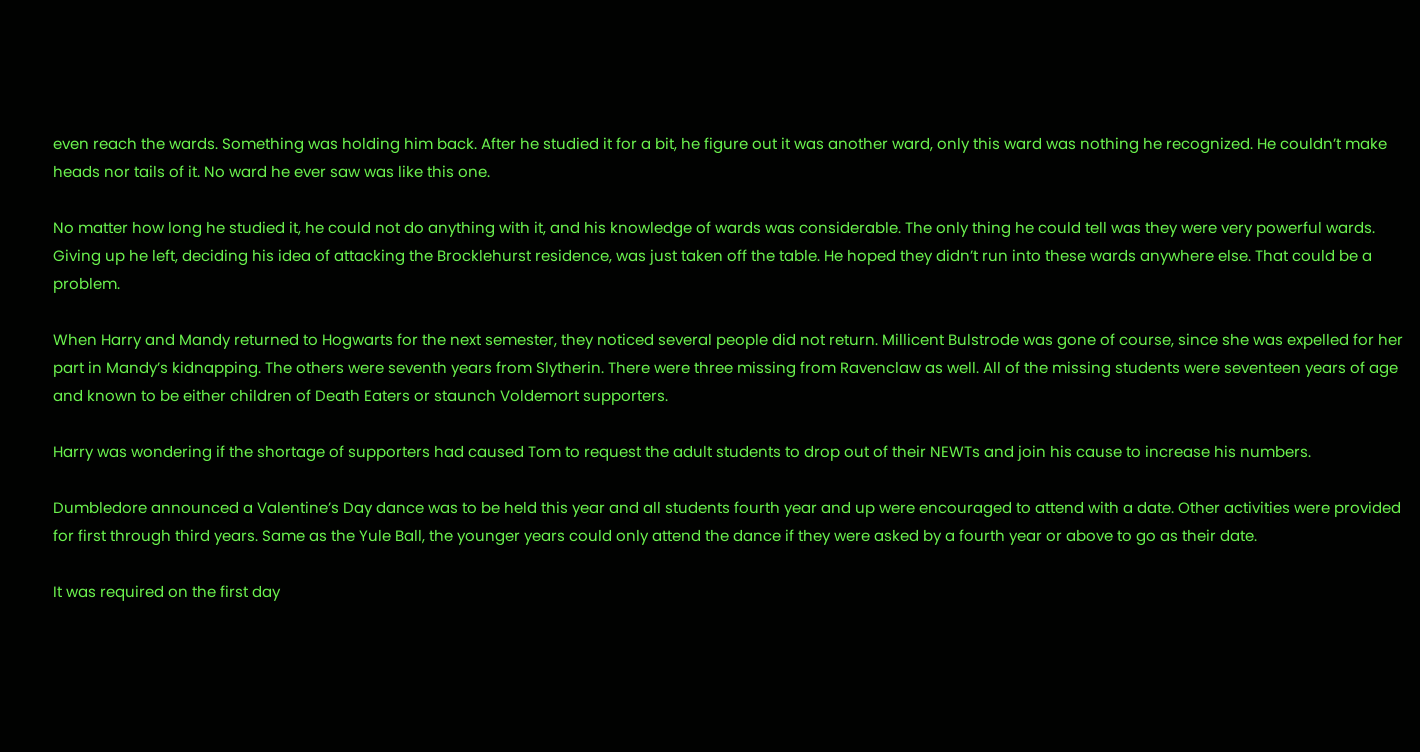even reach the wards. Something was holding him back. After he studied it for a bit, he figure out it was another ward, only this ward was nothing he recognized. He couldn’t make heads nor tails of it. No ward he ever saw was like this one.

No matter how long he studied it, he could not do anything with it, and his knowledge of wards was considerable. The only thing he could tell was they were very powerful wards. Giving up he left, deciding his idea of attacking the Brocklehurst residence, was just taken off the table. He hoped they didn’t run into these wards anywhere else. That could be a problem.

When Harry and Mandy returned to Hogwarts for the next semester, they noticed several people did not return. Millicent Bulstrode was gone of course, since she was expelled for her part in Mandy’s kidnapping. The others were seventh years from Slytherin. There were three missing from Ravenclaw as well. All of the missing students were seventeen years of age and known to be either children of Death Eaters or staunch Voldemort supporters.

Harry was wondering if the shortage of supporters had caused Tom to request the adult students to drop out of their NEWTs and join his cause to increase his numbers.

Dumbledore announced a Valentine’s Day dance was to be held this year and all students fourth year and up were encouraged to attend with a date. Other activities were provided for first through third years. Same as the Yule Ball, the younger years could only attend the dance if they were asked by a fourth year or above to go as their date.

It was required on the first day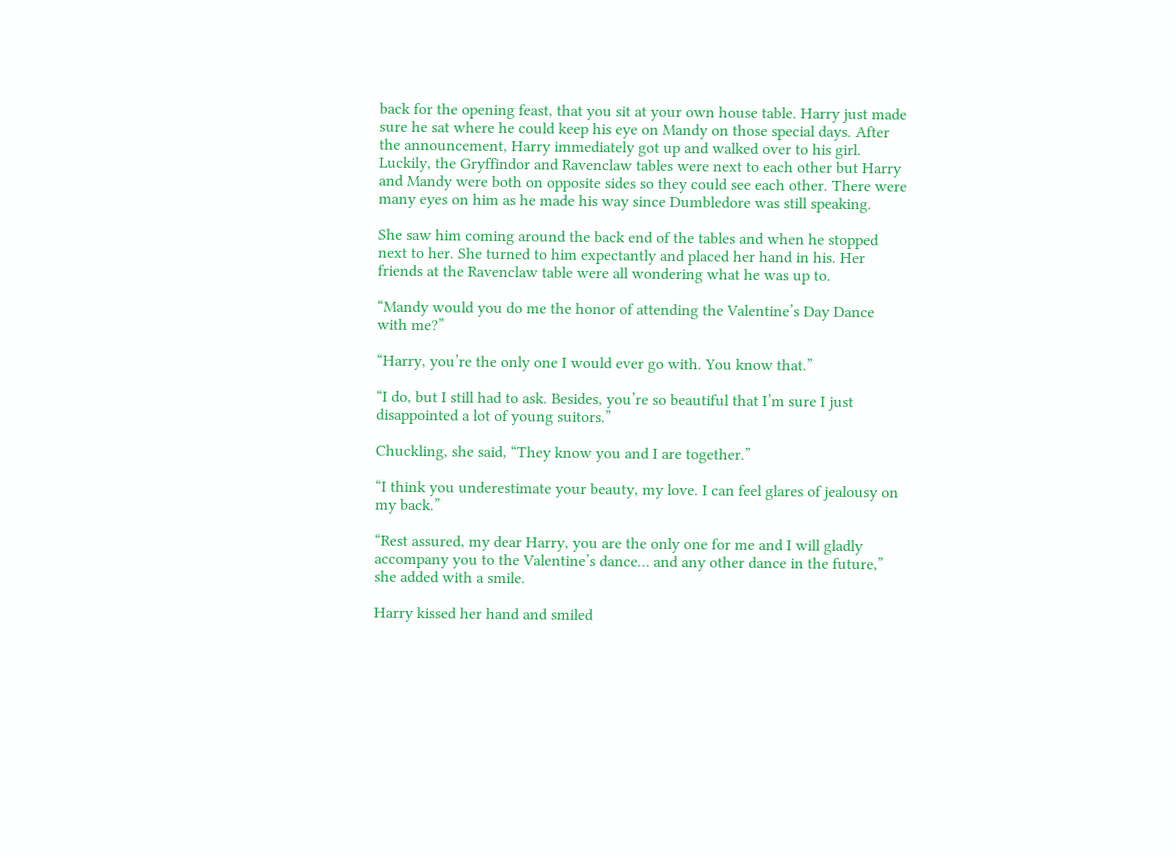back for the opening feast, that you sit at your own house table. Harry just made sure he sat where he could keep his eye on Mandy on those special days. After the announcement, Harry immediately got up and walked over to his girl. Luckily, the Gryffindor and Ravenclaw tables were next to each other but Harry and Mandy were both on opposite sides so they could see each other. There were many eyes on him as he made his way since Dumbledore was still speaking.

She saw him coming around the back end of the tables and when he stopped next to her. She turned to him expectantly and placed her hand in his. Her friends at the Ravenclaw table were all wondering what he was up to.

“Mandy would you do me the honor of attending the Valentine’s Day Dance with me?”

“Harry, you’re the only one I would ever go with. You know that.”

“I do, but I still had to ask. Besides, you’re so beautiful that I’m sure I just disappointed a lot of young suitors.”

Chuckling, she said, “They know you and I are together.”

“I think you underestimate your beauty, my love. I can feel glares of jealousy on my back.”

“Rest assured, my dear Harry, you are the only one for me and I will gladly accompany you to the Valentine’s dance… and any other dance in the future,” she added with a smile.

Harry kissed her hand and smiled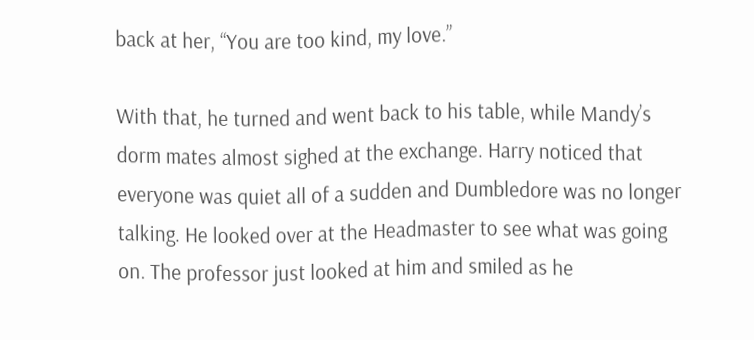back at her, “You are too kind, my love.”

With that, he turned and went back to his table, while Mandy’s dorm mates almost sighed at the exchange. Harry noticed that everyone was quiet all of a sudden and Dumbledore was no longer talking. He looked over at the Headmaster to see what was going on. The professor just looked at him and smiled as he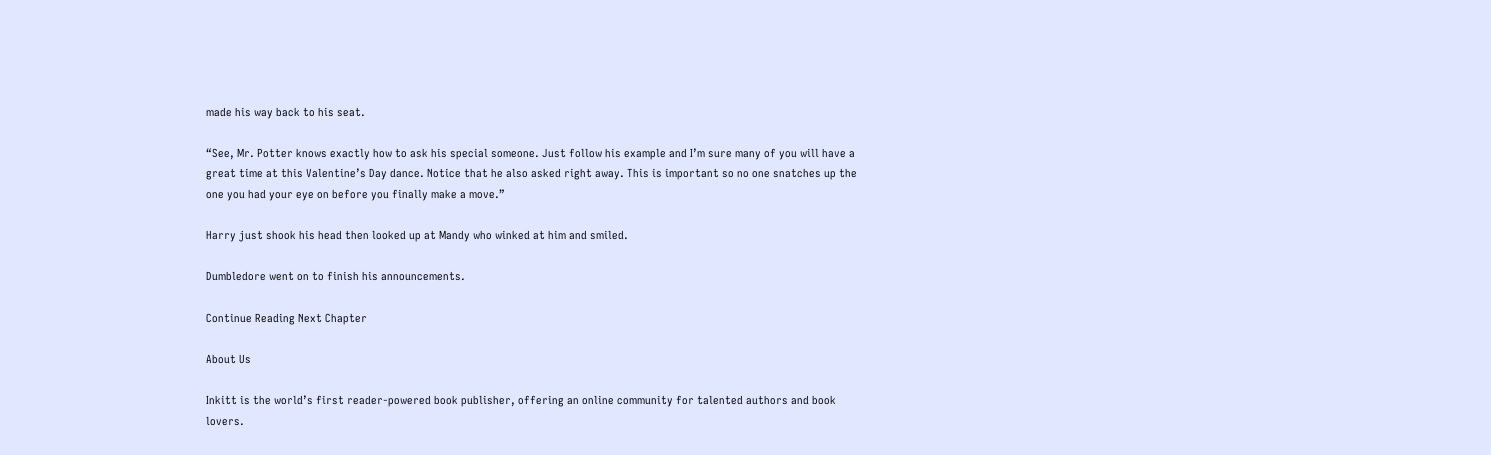made his way back to his seat.

“See, Mr. Potter knows exactly how to ask his special someone. Just follow his example and I’m sure many of you will have a great time at this Valentine’s Day dance. Notice that he also asked right away. This is important so no one snatches up the one you had your eye on before you finally make a move.”

Harry just shook his head then looked up at Mandy who winked at him and smiled.

Dumbledore went on to finish his announcements.

Continue Reading Next Chapter

About Us

Inkitt is the world’s first reader-powered book publisher, offering an online community for talented authors and book lovers.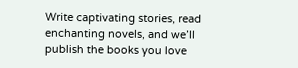Write captivating stories, read enchanting novels, and we’ll publish the books you love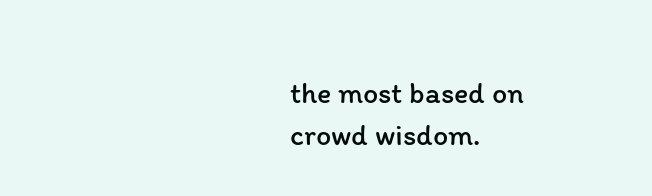the most based on crowd wisdom.